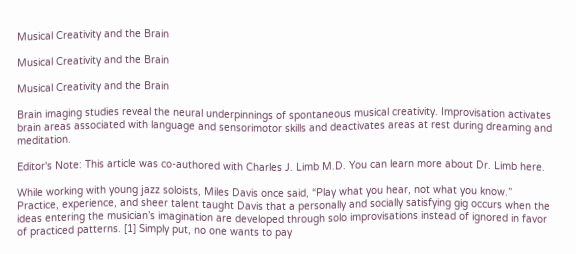Musical Creativity and the Brain

Musical Creativity and the Brain

Musical Creativity and the Brain

Brain imaging studies reveal the neural underpinnings of spontaneous musical creativity. Improvisation activates brain areas associated with language and sensorimotor skills and deactivates areas at rest during dreaming and meditation.

Editor's Note: This article was co-authored with Charles J. Limb M.D. You can learn more about Dr. Limb here.

While working with young jazz soloists, Miles Davis once said, “Play what you hear, not what you know.” Practice, experience, and sheer talent taught Davis that a personally and socially satisfying gig occurs when the ideas entering the musician’s imagination are developed through solo improvisations instead of ignored in favor of practiced patterns. [1] Simply put, no one wants to pay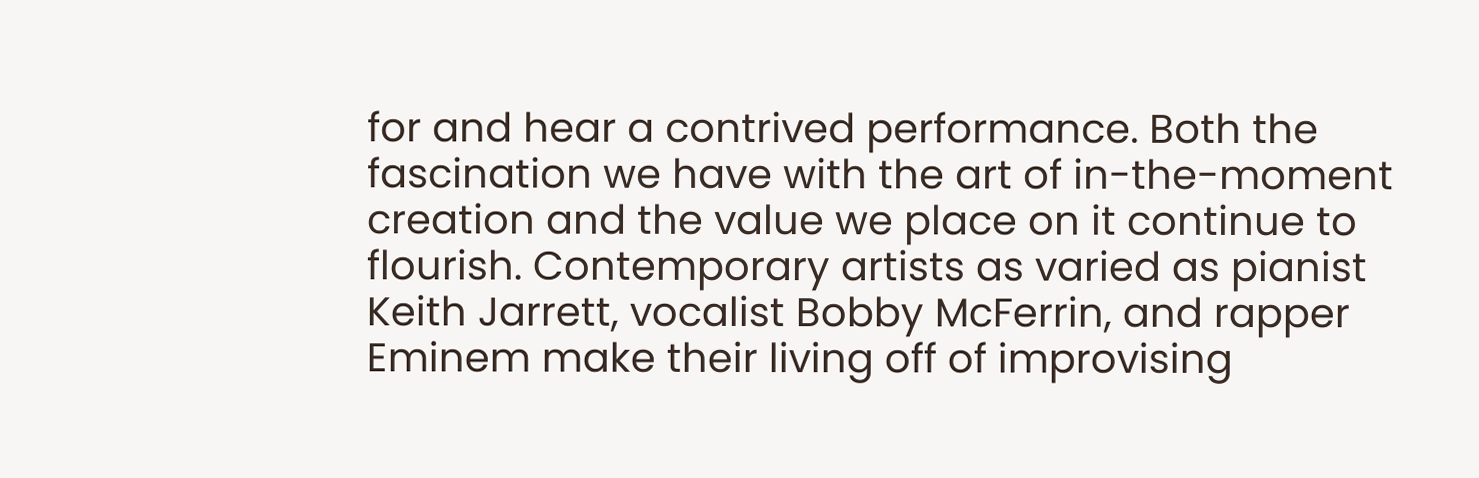for and hear a contrived performance. Both the fascination we have with the art of in-the-moment creation and the value we place on it continue to flourish. Contemporary artists as varied as pianist Keith Jarrett, vocalist Bobby McFerrin, and rapper Eminem make their living off of improvising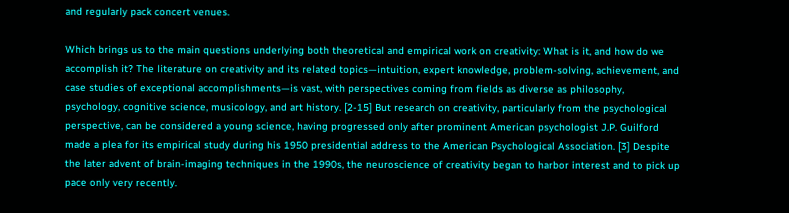and regularly pack concert venues.

Which brings us to the main questions underlying both theoretical and empirical work on creativity: What is it, and how do we accomplish it? The literature on creativity and its related topics—intuition, expert knowledge, problem-solving, achievement, and case studies of exceptional accomplishments—is vast, with perspectives coming from fields as diverse as philosophy, psychology, cognitive science, musicology, and art history. [2-15] But research on creativity, particularly from the psychological perspective, can be considered a young science, having progressed only after prominent American psychologist J.P. Guilford made a plea for its empirical study during his 1950 presidential address to the American Psychological Association. [3] Despite the later advent of brain-imaging techniques in the 1990s, the neuroscience of creativity began to harbor interest and to pick up pace only very recently.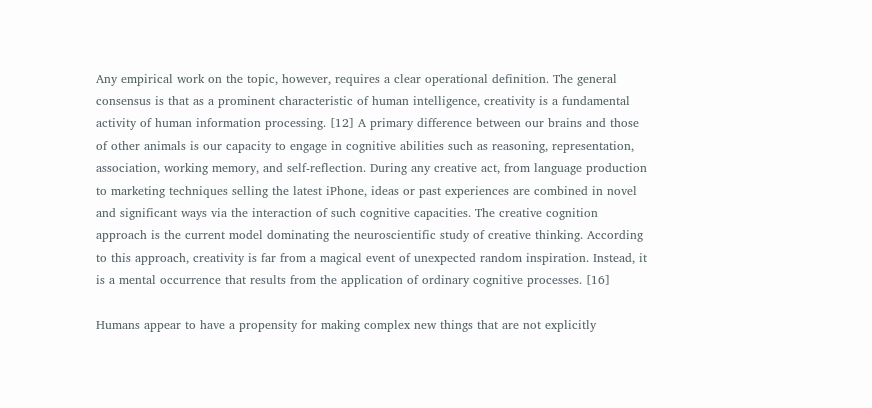Any empirical work on the topic, however, requires a clear operational definition. The general consensus is that as a prominent characteristic of human intelligence, creativity is a fundamental activity of human information processing. [12] A primary difference between our brains and those of other animals is our capacity to engage in cognitive abilities such as reasoning, representation, association, working memory, and self-reflection. During any creative act, from language production to marketing techniques selling the latest iPhone, ideas or past experiences are combined in novel and significant ways via the interaction of such cognitive capacities. The creative cognition approach is the current model dominating the neuroscientific study of creative thinking. According to this approach, creativity is far from a magical event of unexpected random inspiration. Instead, it is a mental occurrence that results from the application of ordinary cognitive processes. [16]

Humans appear to have a propensity for making complex new things that are not explicitly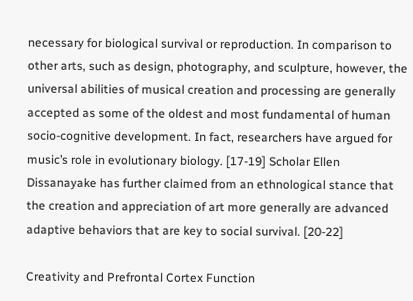necessary for biological survival or reproduction. In comparison to other arts, such as design, photography, and sculpture, however, the universal abilities of musical creation and processing are generally accepted as some of the oldest and most fundamental of human socio-cognitive development. In fact, researchers have argued for music’s role in evolutionary biology. [17-19] Scholar Ellen Dissanayake has further claimed from an ethnological stance that the creation and appreciation of art more generally are advanced adaptive behaviors that are key to social survival. [20-22]

Creativity and Prefrontal Cortex Function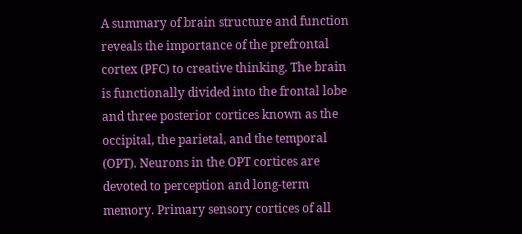A summary of brain structure and function reveals the importance of the prefrontal cortex (PFC) to creative thinking. The brain is functionally divided into the frontal lobe and three posterior cortices known as the occipital, the parietal, and the temporal (OPT). Neurons in the OPT cortices are devoted to perception and long-term memory. Primary sensory cortices of all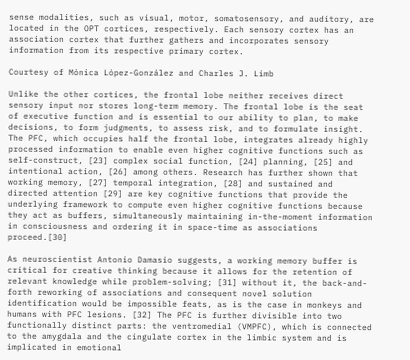sense modalities, such as visual, motor, somatosensory, and auditory, are located in the OPT cortices, respectively. Each sensory cortex has an association cortex that further gathers and incorporates sensory information from its respective primary cortex.

Courtesy of Mónica López-González and Charles J. Limb

Unlike the other cortices, the frontal lobe neither receives direct sensory input nor stores long-term memory. The frontal lobe is the seat of executive function and is essential to our ability to plan, to make decisions, to form judgments, to assess risk, and to formulate insight. The PFC, which occupies half the frontal lobe, integrates already highly processed information to enable even higher cognitive functions such as self-construct, [23] complex social function, [24] planning, [25] and intentional action, [26] among others. Research has further shown that working memory, [27] temporal integration, [28] and sustained and directed attention [29] are key cognitive functions that provide the underlying framework to compute even higher cognitive functions because they act as buffers, simultaneously maintaining in-the-moment information in consciousness and ordering it in space-time as associations proceed.[30]

As neuroscientist Antonio Damasio suggests, a working memory buffer is critical for creative thinking because it allows for the retention of relevant knowledge while problem-solving; [31] without it, the back-and-forth reworking of associations and consequent novel solution identification would be impossible feats, as is the case in monkeys and humans with PFC lesions. [32] The PFC is further divisible into two functionally distinct parts: the ventromedial (VMPFC), which is connected to the amygdala and the cingulate cortex in the limbic system and is implicated in emotional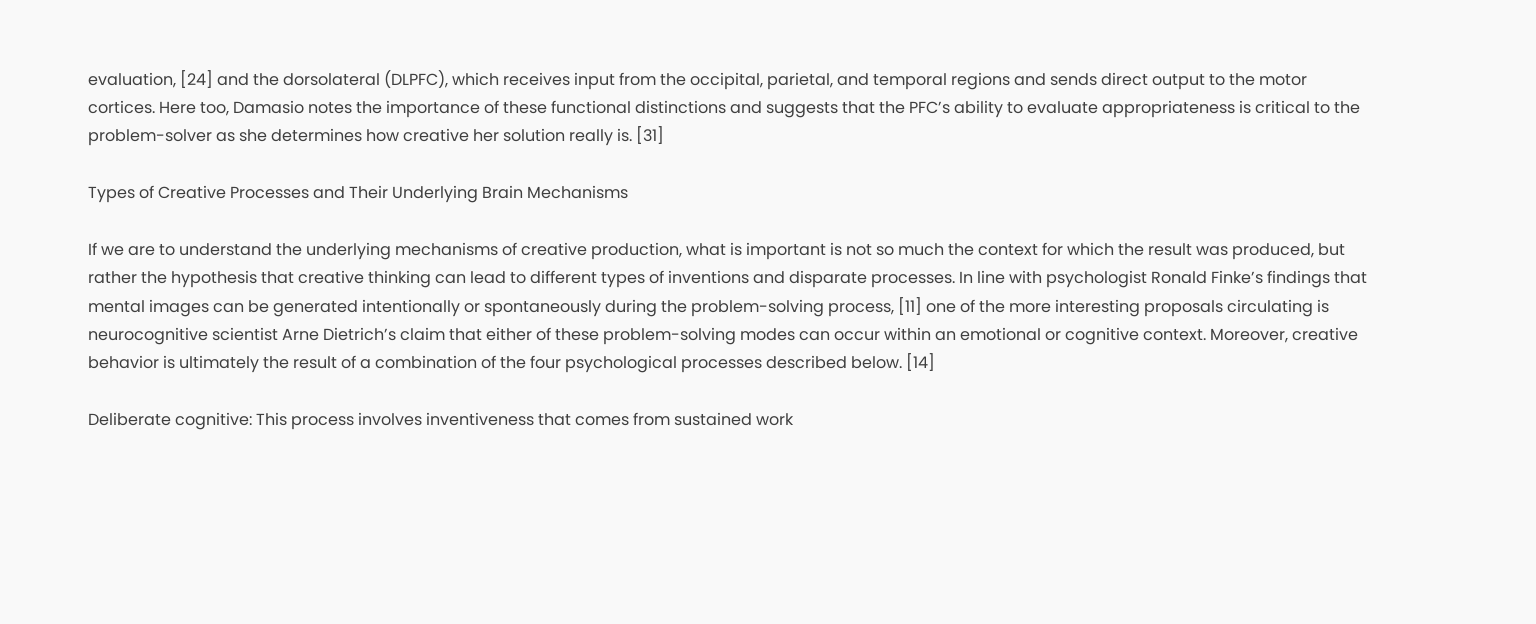evaluation, [24] and the dorsolateral (DLPFC), which receives input from the occipital, parietal, and temporal regions and sends direct output to the motor cortices. Here too, Damasio notes the importance of these functional distinctions and suggests that the PFC’s ability to evaluate appropriateness is critical to the problem-solver as she determines how creative her solution really is. [31]

Types of Creative Processes and Their Underlying Brain Mechanisms

If we are to understand the underlying mechanisms of creative production, what is important is not so much the context for which the result was produced, but rather the hypothesis that creative thinking can lead to different types of inventions and disparate processes. In line with psychologist Ronald Finke’s findings that mental images can be generated intentionally or spontaneously during the problem-solving process, [11] one of the more interesting proposals circulating is neurocognitive scientist Arne Dietrich’s claim that either of these problem-solving modes can occur within an emotional or cognitive context. Moreover, creative behavior is ultimately the result of a combination of the four psychological processes described below. [14]

Deliberate cognitive: This process involves inventiveness that comes from sustained work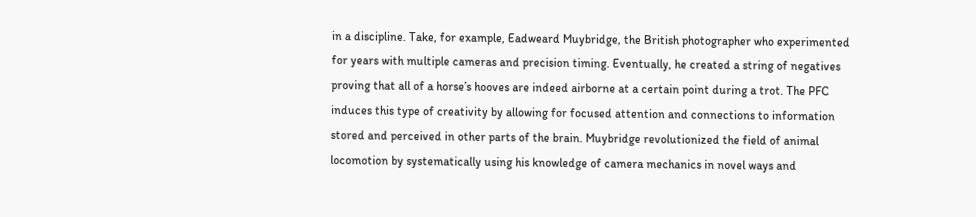in a discipline. Take, for example, Eadweard Muybridge, the British photographer who experimented for years with multiple cameras and precision timing. Eventually, he created a string of negatives proving that all of a horse’s hooves are indeed airborne at a certain point during a trot. The PFC induces this type of creativity by allowing for focused attention and connections to information stored and perceived in other parts of the brain. Muybridge revolutionized the field of animal locomotion by systematically using his knowledge of camera mechanics in novel ways and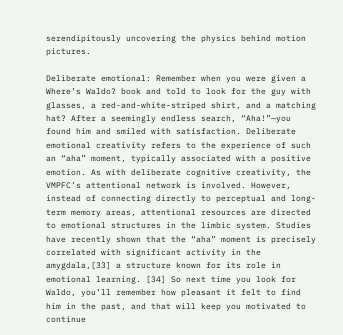serendipitously uncovering the physics behind motion pictures.

Deliberate emotional: Remember when you were given a Where’s Waldo? book and told to look for the guy with glasses, a red-and-white-striped shirt, and a matching hat? After a seemingly endless search, “Aha!”—you found him and smiled with satisfaction. Deliberate emotional creativity refers to the experience of such an “aha” moment, typically associated with a positive emotion. As with deliberate cognitive creativity, the VMPFC’s attentional network is involved. However, instead of connecting directly to perceptual and long-term memory areas, attentional resources are directed to emotional structures in the limbic system. Studies have recently shown that the “aha” moment is precisely correlated with significant activity in the amygdala,[33] a structure known for its role in emotional learning. [34] So next time you look for Waldo, you’ll remember how pleasant it felt to find him in the past, and that will keep you motivated to continue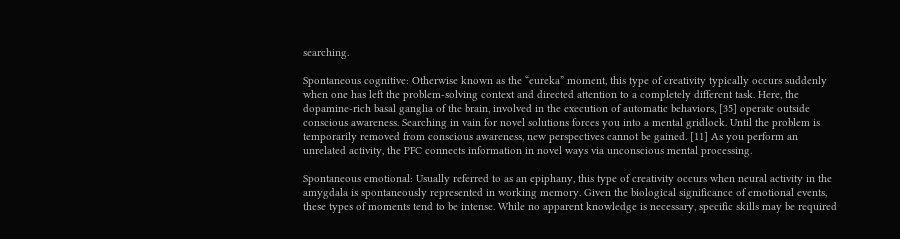searching.

Spontaneous cognitive: Otherwise known as the “eureka” moment, this type of creativity typically occurs suddenly when one has left the problem-solving context and directed attention to a completely different task. Here, the dopamine-rich basal ganglia of the brain, involved in the execution of automatic behaviors, [35] operate outside conscious awareness. Searching in vain for novel solutions forces you into a mental gridlock. Until the problem is temporarily removed from conscious awareness, new perspectives cannot be gained. [11] As you perform an unrelated activity, the PFC connects information in novel ways via unconscious mental processing.

Spontaneous emotional: Usually referred to as an epiphany, this type of creativity occurs when neural activity in the amygdala is spontaneously represented in working memory. Given the biological significance of emotional events, these types of moments tend to be intense. While no apparent knowledge is necessary, specific skills may be required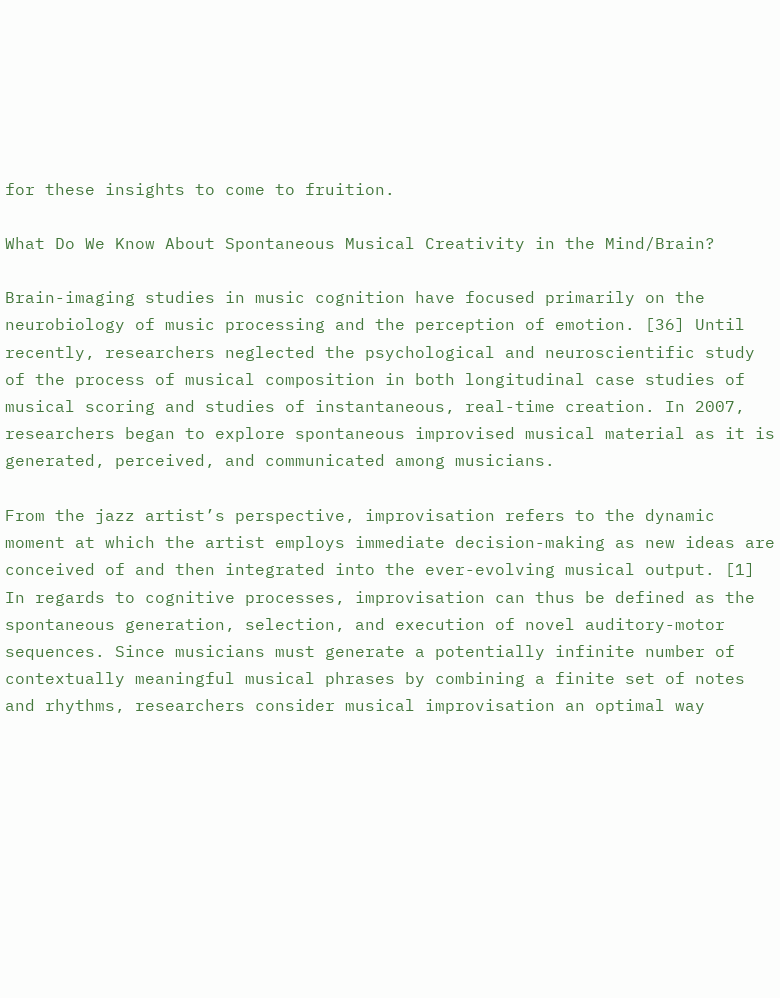for these insights to come to fruition.

What Do We Know About Spontaneous Musical Creativity in the Mind/Brain?

Brain-imaging studies in music cognition have focused primarily on the neurobiology of music processing and the perception of emotion. [36] Until recently, researchers neglected the psychological and neuroscientific study of the process of musical composition in both longitudinal case studies of musical scoring and studies of instantaneous, real-time creation. In 2007, researchers began to explore spontaneous improvised musical material as it is generated, perceived, and communicated among musicians.

From the jazz artist’s perspective, improvisation refers to the dynamic moment at which the artist employs immediate decision-making as new ideas are conceived of and then integrated into the ever-evolving musical output. [1] In regards to cognitive processes, improvisation can thus be defined as the spontaneous generation, selection, and execution of novel auditory-motor sequences. Since musicians must generate a potentially infinite number of contextually meaningful musical phrases by combining a finite set of notes and rhythms, researchers consider musical improvisation an optimal way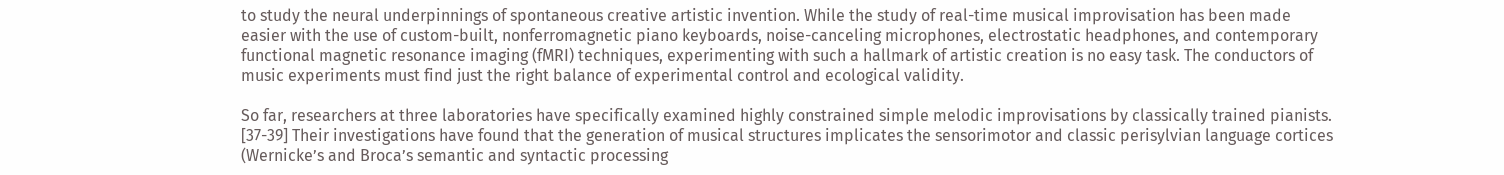to study the neural underpinnings of spontaneous creative artistic invention. While the study of real-time musical improvisation has been made easier with the use of custom-built, nonferromagnetic piano keyboards, noise-canceling microphones, electrostatic headphones, and contemporary functional magnetic resonance imaging (fMRI) techniques, experimenting with such a hallmark of artistic creation is no easy task. The conductors of music experiments must find just the right balance of experimental control and ecological validity.

So far, researchers at three laboratories have specifically examined highly constrained simple melodic improvisations by classically trained pianists. [37-39] Their investigations have found that the generation of musical structures implicates the sensorimotor and classic perisylvian language cortices (Wernicke’s and Broca’s semantic and syntactic processing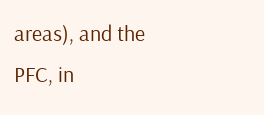areas), and the PFC, in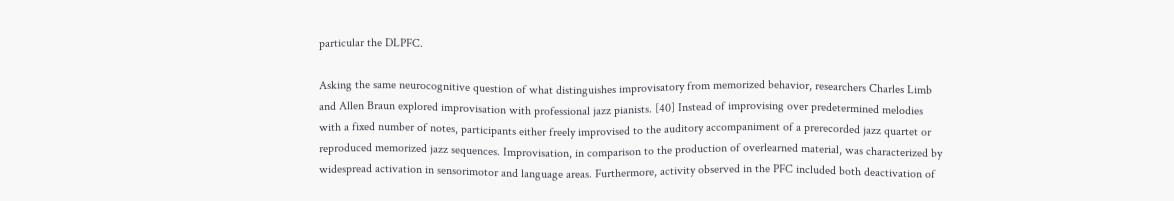particular the DLPFC.

Asking the same neurocognitive question of what distinguishes improvisatory from memorized behavior, researchers Charles Limb and Allen Braun explored improvisation with professional jazz pianists. [40] Instead of improvising over predetermined melodies with a fixed number of notes, participants either freely improvised to the auditory accompaniment of a prerecorded jazz quartet or reproduced memorized jazz sequences. Improvisation, in comparison to the production of overlearned material, was characterized by widespread activation in sensorimotor and language areas. Furthermore, activity observed in the PFC included both deactivation of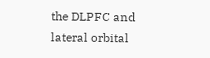the DLPFC and lateral orbital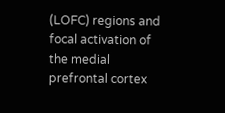(LOFC) regions and focal activation of the medial prefrontal cortex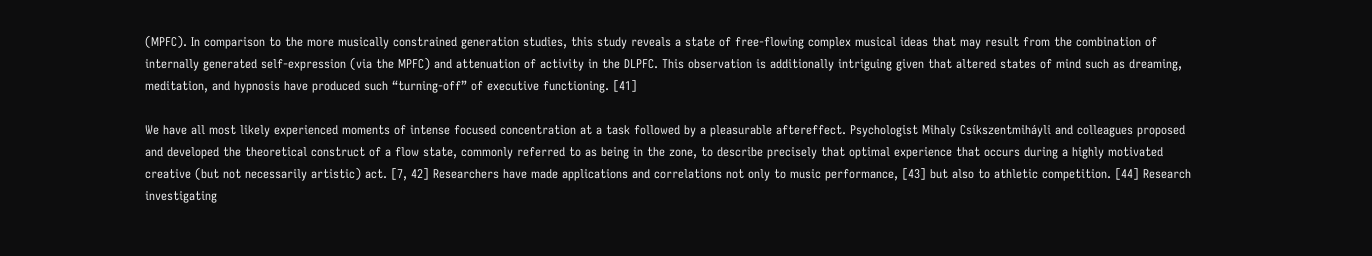(MPFC). In comparison to the more musically constrained generation studies, this study reveals a state of free-flowing complex musical ideas that may result from the combination of internally generated self-expression (via the MPFC) and attenuation of activity in the DLPFC. This observation is additionally intriguing given that altered states of mind such as dreaming, meditation, and hypnosis have produced such “turning-off” of executive functioning. [41]

We have all most likely experienced moments of intense focused concentration at a task followed by a pleasurable aftereffect. Psychologist Mihaly Csíkszentmiháyli and colleagues proposed and developed the theoretical construct of a flow state, commonly referred to as being in the zone, to describe precisely that optimal experience that occurs during a highly motivated creative (but not necessarily artistic) act. [7, 42] Researchers have made applications and correlations not only to music performance, [43] but also to athletic competition. [44] Research investigating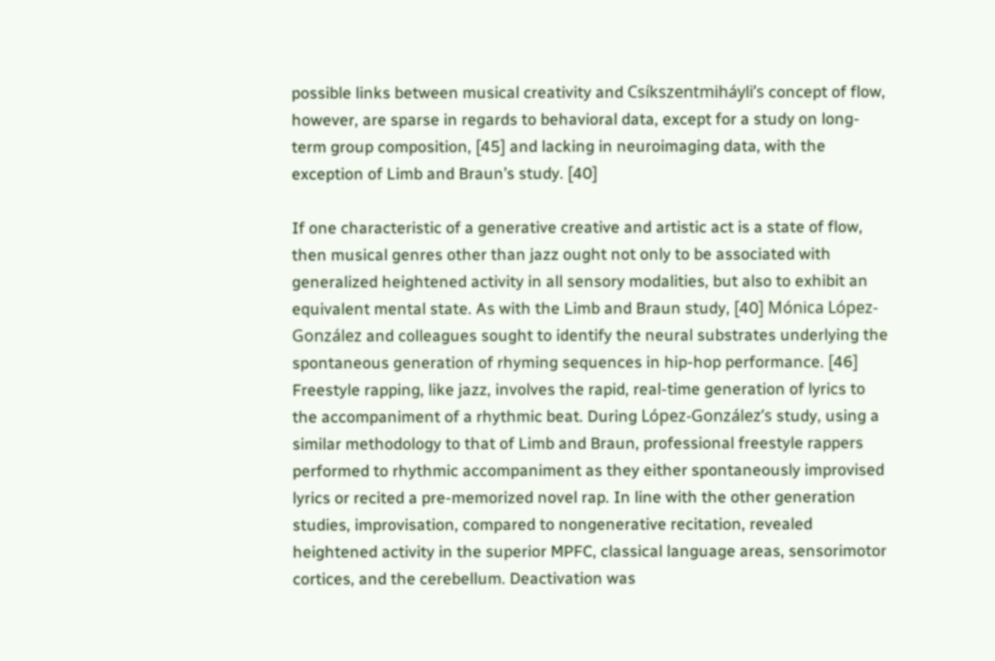possible links between musical creativity and Csíkszentmiháyli’s concept of flow, however, are sparse in regards to behavioral data, except for a study on long-term group composition, [45] and lacking in neuroimaging data, with the exception of Limb and Braun’s study. [40]

If one characteristic of a generative creative and artistic act is a state of flow, then musical genres other than jazz ought not only to be associated with generalized heightened activity in all sensory modalities, but also to exhibit an equivalent mental state. As with the Limb and Braun study, [40] Mónica López-González and colleagues sought to identify the neural substrates underlying the spontaneous generation of rhyming sequences in hip-hop performance. [46] Freestyle rapping, like jazz, involves the rapid, real-time generation of lyrics to the accompaniment of a rhythmic beat. During López-González’s study, using a similar methodology to that of Limb and Braun, professional freestyle rappers performed to rhythmic accompaniment as they either spontaneously improvised lyrics or recited a pre-memorized novel rap. In line with the other generation studies, improvisation, compared to nongenerative recitation, revealed heightened activity in the superior MPFC, classical language areas, sensorimotor cortices, and the cerebellum. Deactivation was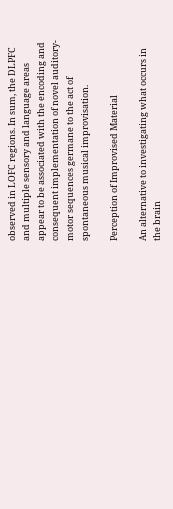observed in LOFC regions. In sum, the DLPFC and multiple sensory and language areas appear to be associated with the encoding and consequent implementation of novel auditory-motor sequences germane to the act of spontaneous musical improvisation.

Perception of Improvised Material

An alternative to investigating what occurs in the brain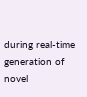during real-time generation of novel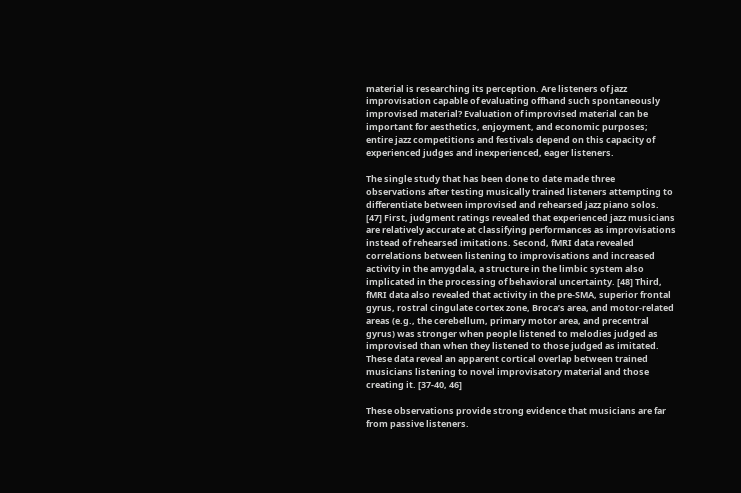material is researching its perception. Are listeners of jazz improvisation capable of evaluating offhand such spontaneously improvised material? Evaluation of improvised material can be important for aesthetics, enjoyment, and economic purposes; entire jazz competitions and festivals depend on this capacity of experienced judges and inexperienced, eager listeners.

The single study that has been done to date made three observations after testing musically trained listeners attempting to differentiate between improvised and rehearsed jazz piano solos. [47] First, judgment ratings revealed that experienced jazz musicians are relatively accurate at classifying performances as improvisations instead of rehearsed imitations. Second, fMRI data revealed correlations between listening to improvisations and increased activity in the amygdala, a structure in the limbic system also implicated in the processing of behavioral uncertainty. [48] Third, fMRI data also revealed that activity in the pre-SMA, superior frontal gyrus, rostral cingulate cortex zone, Broca’s area, and motor-related areas (e.g., the cerebellum, primary motor area, and precentral gyrus) was stronger when people listened to melodies judged as improvised than when they listened to those judged as imitated. These data reveal an apparent cortical overlap between trained musicians listening to novel improvisatory material and those creating it. [37-40, 46]

These observations provide strong evidence that musicians are far from passive listeners.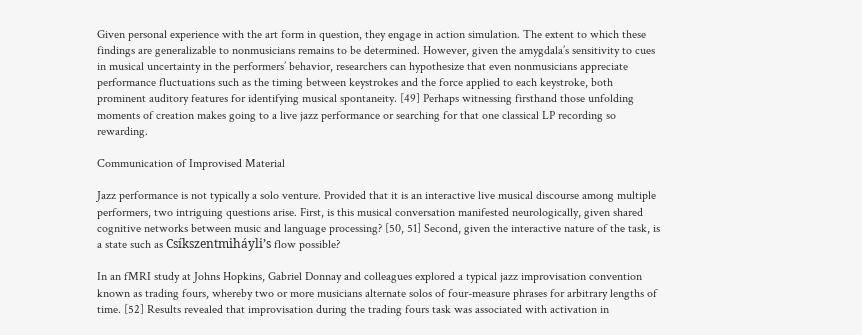Given personal experience with the art form in question, they engage in action simulation. The extent to which these findings are generalizable to nonmusicians remains to be determined. However, given the amygdala’s sensitivity to cues in musical uncertainty in the performers’ behavior, researchers can hypothesize that even nonmusicians appreciate performance fluctuations such as the timing between keystrokes and the force applied to each keystroke, both prominent auditory features for identifying musical spontaneity. [49] Perhaps witnessing firsthand those unfolding moments of creation makes going to a live jazz performance or searching for that one classical LP recording so rewarding.

Communication of Improvised Material

Jazz performance is not typically a solo venture. Provided that it is an interactive live musical discourse among multiple performers, two intriguing questions arise. First, is this musical conversation manifested neurologically, given shared cognitive networks between music and language processing? [50, 51] Second, given the interactive nature of the task, is a state such as Csíkszentmiháyli’s flow possible?

In an fMRI study at Johns Hopkins, Gabriel Donnay and colleagues explored a typical jazz improvisation convention known as trading fours, whereby two or more musicians alternate solos of four-measure phrases for arbitrary lengths of time. [52] Results revealed that improvisation during the trading fours task was associated with activation in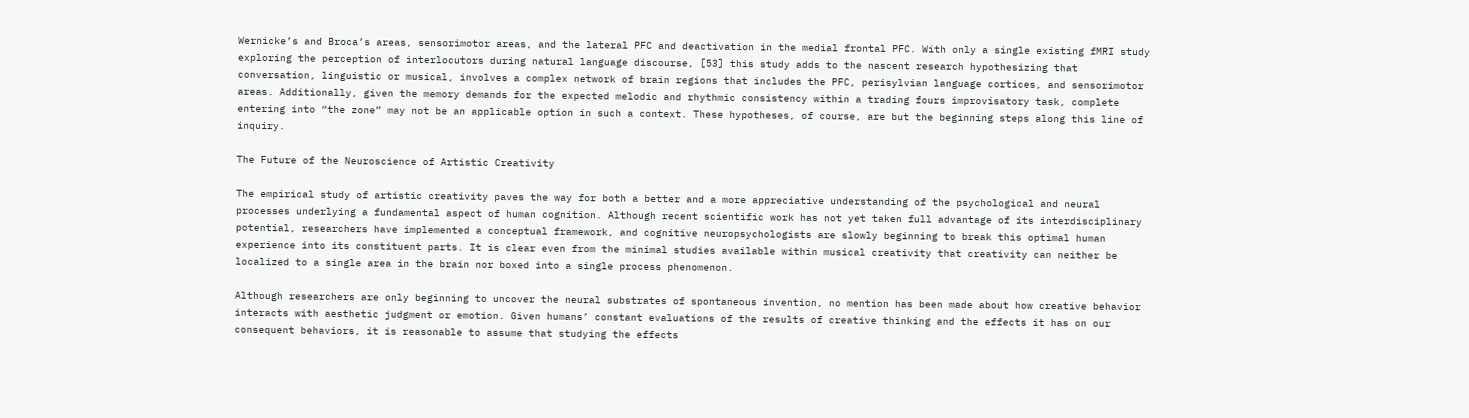Wernicke’s and Broca’s areas, sensorimotor areas, and the lateral PFC and deactivation in the medial frontal PFC. With only a single existing fMRI study exploring the perception of interlocutors during natural language discourse, [53] this study adds to the nascent research hypothesizing that conversation, linguistic or musical, involves a complex network of brain regions that includes the PFC, perisylvian language cortices, and sensorimotor areas. Additionally, given the memory demands for the expected melodic and rhythmic consistency within a trading fours improvisatory task, complete entering into “the zone” may not be an applicable option in such a context. These hypotheses, of course, are but the beginning steps along this line of inquiry.

The Future of the Neuroscience of Artistic Creativity

The empirical study of artistic creativity paves the way for both a better and a more appreciative understanding of the psychological and neural processes underlying a fundamental aspect of human cognition. Although recent scientific work has not yet taken full advantage of its interdisciplinary potential, researchers have implemented a conceptual framework, and cognitive neuropsychologists are slowly beginning to break this optimal human experience into its constituent parts. It is clear even from the minimal studies available within musical creativity that creativity can neither be localized to a single area in the brain nor boxed into a single process phenomenon.

Although researchers are only beginning to uncover the neural substrates of spontaneous invention, no mention has been made about how creative behavior interacts with aesthetic judgment or emotion. Given humans’ constant evaluations of the results of creative thinking and the effects it has on our consequent behaviors, it is reasonable to assume that studying the effects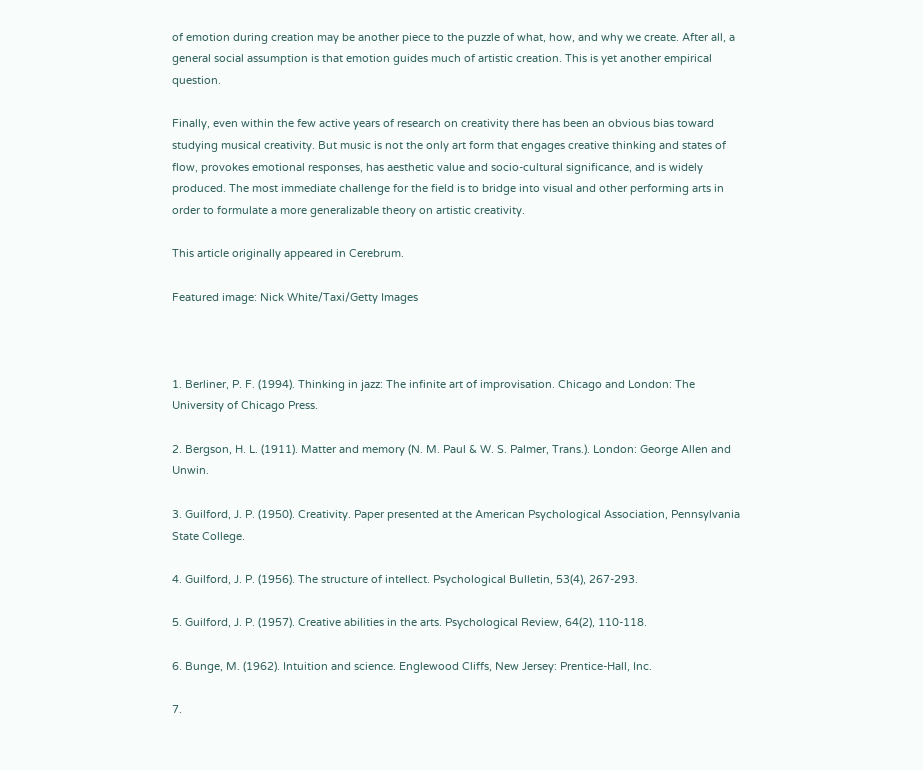of emotion during creation may be another piece to the puzzle of what, how, and why we create. After all, a general social assumption is that emotion guides much of artistic creation. This is yet another empirical question.

Finally, even within the few active years of research on creativity there has been an obvious bias toward studying musical creativity. But music is not the only art form that engages creative thinking and states of flow, provokes emotional responses, has aesthetic value and socio-cultural significance, and is widely produced. The most immediate challenge for the field is to bridge into visual and other performing arts in order to formulate a more generalizable theory on artistic creativity.

This article originally appeared in Cerebrum.

Featured image: Nick White/Taxi/Getty Images



1. Berliner, P. F. (1994). Thinking in jazz: The infinite art of improvisation. Chicago and London: The University of Chicago Press.

2. Bergson, H. L. (1911). Matter and memory (N. M. Paul & W. S. Palmer, Trans.). London: George Allen and Unwin.

3. Guilford, J. P. (1950). Creativity. Paper presented at the American Psychological Association, Pennsylvania State College.

4. Guilford, J. P. (1956). The structure of intellect. Psychological Bulletin, 53(4), 267-293.

5. Guilford, J. P. (1957). Creative abilities in the arts. Psychological Review, 64(2), 110-118.

6. Bunge, M. (1962). Intuition and science. Englewood Cliffs, New Jersey: Prentice-Hall, Inc.

7.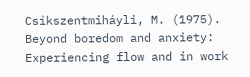Csíkszentmiháyli, M. (1975). Beyond boredom and anxiety: Experiencing flow and in work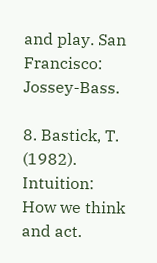and play. San Francisco: Jossey-Bass.

8. Bastick, T. (1982). Intuition: How we think and act.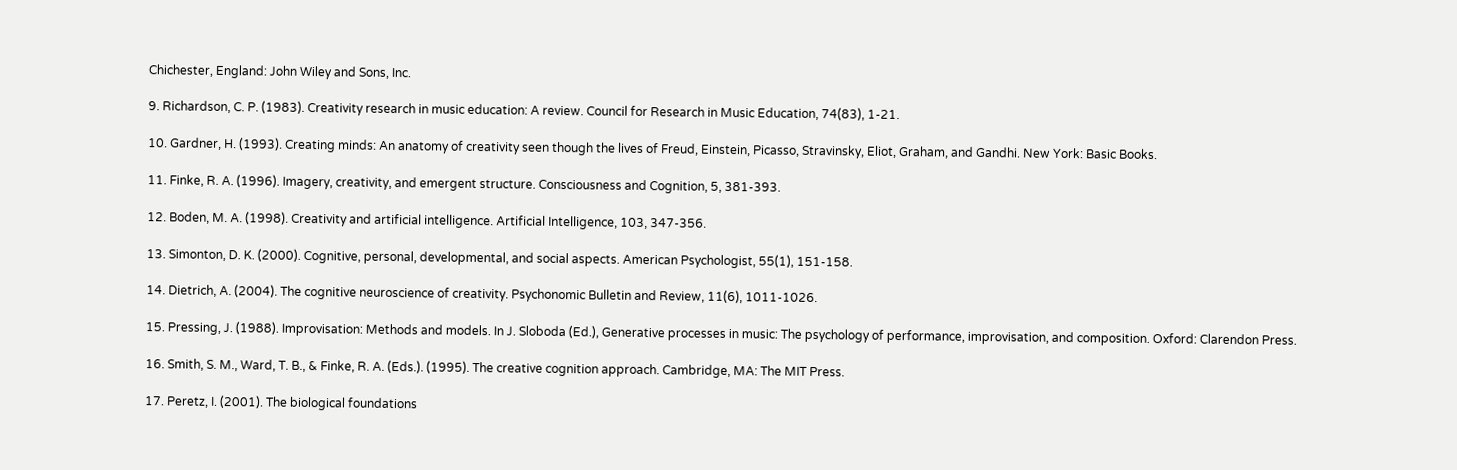Chichester, England: John Wiley and Sons, Inc.

9. Richardson, C. P. (1983). Creativity research in music education: A review. Council for Research in Music Education, 74(83), 1-21.

10. Gardner, H. (1993). Creating minds: An anatomy of creativity seen though the lives of Freud, Einstein, Picasso, Stravinsky, Eliot, Graham, and Gandhi. New York: Basic Books.

11. Finke, R. A. (1996). Imagery, creativity, and emergent structure. Consciousness and Cognition, 5, 381-393.

12. Boden, M. A. (1998). Creativity and artificial intelligence. Artificial Intelligence, 103, 347-356.

13. Simonton, D. K. (2000). Cognitive, personal, developmental, and social aspects. American Psychologist, 55(1), 151-158.

14. Dietrich, A. (2004). The cognitive neuroscience of creativity. Psychonomic Bulletin and Review, 11(6), 1011-1026.

15. Pressing, J. (1988). Improvisation: Methods and models. In J. Sloboda (Ed.), Generative processes in music: The psychology of performance, improvisation, and composition. Oxford: Clarendon Press.

16. Smith, S. M., Ward, T. B., & Finke, R. A. (Eds.). (1995). The creative cognition approach. Cambridge, MA: The MIT Press.

17. Peretz, I. (2001). The biological foundations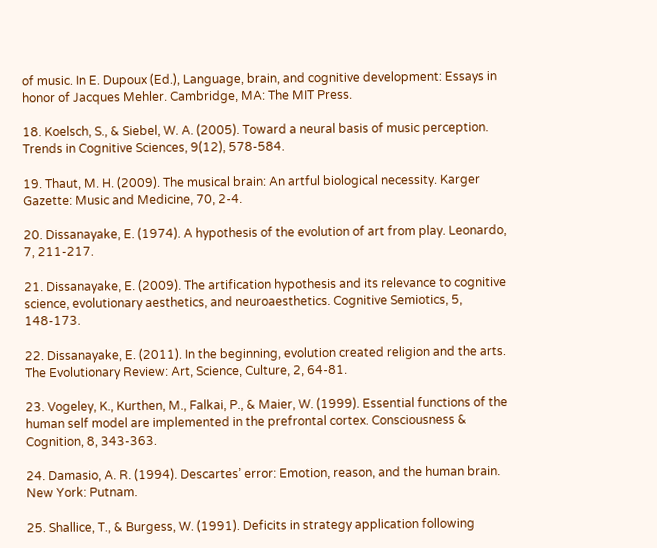of music. In E. Dupoux (Ed.), Language, brain, and cognitive development: Essays in honor of Jacques Mehler. Cambridge, MA: The MIT Press.

18. Koelsch, S., & Siebel, W. A. (2005). Toward a neural basis of music perception. Trends in Cognitive Sciences, 9(12), 578-584.

19. Thaut, M. H. (2009). The musical brain: An artful biological necessity. Karger Gazette: Music and Medicine, 70, 2-4.

20. Dissanayake, E. (1974). A hypothesis of the evolution of art from play. Leonardo, 7, 211-217.

21. Dissanayake, E. (2009). The artification hypothesis and its relevance to cognitive science, evolutionary aesthetics, and neuroaesthetics. Cognitive Semiotics, 5, 148-173.

22. Dissanayake, E. (2011). In the beginning, evolution created religion and the arts. The Evolutionary Review: Art, Science, Culture, 2, 64-81.

23. Vogeley, K., Kurthen, M., Falkai, P., & Maier, W. (1999). Essential functions of the human self model are implemented in the prefrontal cortex. Consciousness & Cognition, 8, 343-363.

24. Damasio, A. R. (1994). Descartes’ error: Emotion, reason, and the human brain. New York: Putnam.

25. Shallice, T., & Burgess, W. (1991). Deficits in strategy application following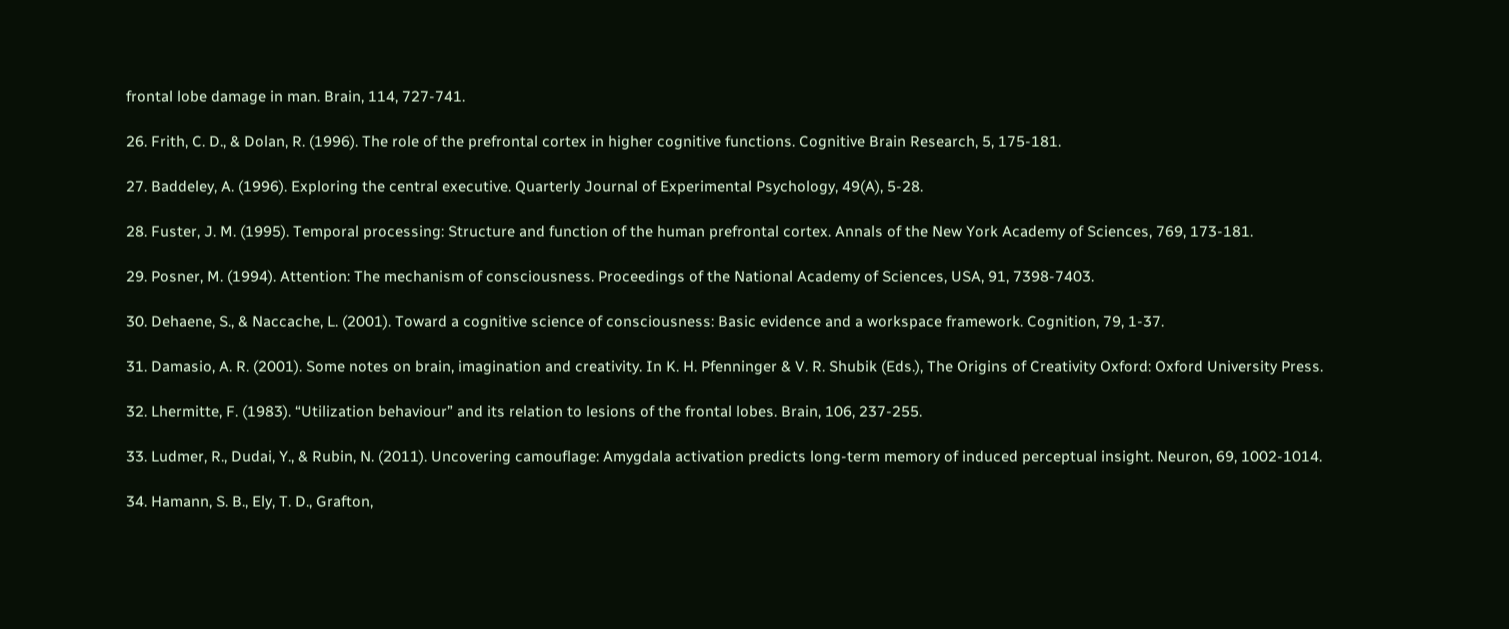frontal lobe damage in man. Brain, 114, 727-741.

26. Frith, C. D., & Dolan, R. (1996). The role of the prefrontal cortex in higher cognitive functions. Cognitive Brain Research, 5, 175-181.

27. Baddeley, A. (1996). Exploring the central executive. Quarterly Journal of Experimental Psychology, 49(A), 5-28.

28. Fuster, J. M. (1995). Temporal processing: Structure and function of the human prefrontal cortex. Annals of the New York Academy of Sciences, 769, 173-181.

29. Posner, M. (1994). Attention: The mechanism of consciousness. Proceedings of the National Academy of Sciences, USA, 91, 7398-7403.

30. Dehaene, S., & Naccache, L. (2001). Toward a cognitive science of consciousness: Basic evidence and a workspace framework. Cognition, 79, 1-37.

31. Damasio, A. R. (2001). Some notes on brain, imagination and creativity. In K. H. Pfenninger & V. R. Shubik (Eds.), The Origins of Creativity Oxford: Oxford University Press.

32. Lhermitte, F. (1983). “Utilization behaviour” and its relation to lesions of the frontal lobes. Brain, 106, 237-255.

33. Ludmer, R., Dudai, Y., & Rubin, N. (2011). Uncovering camouflage: Amygdala activation predicts long-term memory of induced perceptual insight. Neuron, 69, 1002-1014.

34. Hamann, S. B., Ely, T. D., Grafton,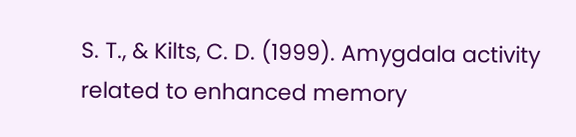S. T., & Kilts, C. D. (1999). Amygdala activity related to enhanced memory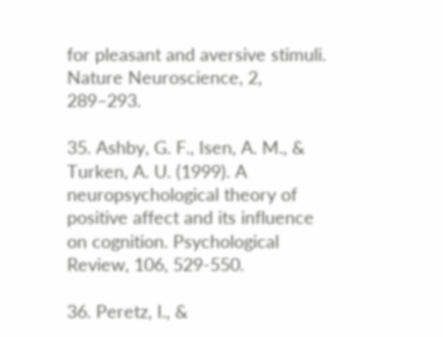for pleasant and aversive stimuli. Nature Neuroscience, 2, 289–293.

35. Ashby, G. F., Isen, A. M., & Turken, A. U. (1999). A neuropsychological theory of positive affect and its influence on cognition. Psychological Review, 106, 529-550.

36. Peretz, I., &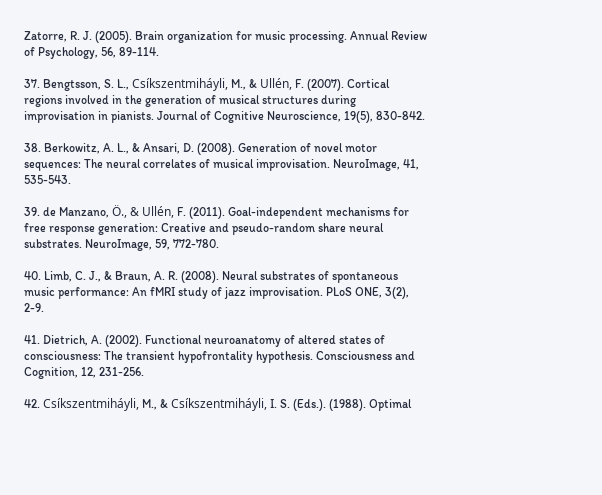Zatorre, R. J. (2005). Brain organization for music processing. Annual Review of Psychology, 56, 89-114.

37. Bengtsson, S. L., Csíkszentmiháyli, M., & Ullén, F. (2007). Cortical regions involved in the generation of musical structures during improvisation in pianists. Journal of Cognitive Neuroscience, 19(5), 830-842.

38. Berkowitz, A. L., & Ansari, D. (2008). Generation of novel motor sequences: The neural correlates of musical improvisation. NeuroImage, 41, 535-543.

39. de Manzano, Ö., & Ullén, F. (2011). Goal-independent mechanisms for free response generation: Creative and pseudo-random share neural substrates. NeuroImage, 59, 772-780.

40. Limb, C. J., & Braun, A. R. (2008). Neural substrates of spontaneous music performance: An fMRI study of jazz improvisation. PLoS ONE, 3(2), 2-9.

41. Dietrich, A. (2002). Functional neuroanatomy of altered states of consciousness: The transient hypofrontality hypothesis. Consciousness and Cognition, 12, 231-256.

42. Csíkszentmiháyli, M., & Csíkszentmiháyli, I. S. (Eds.). (1988). Optimal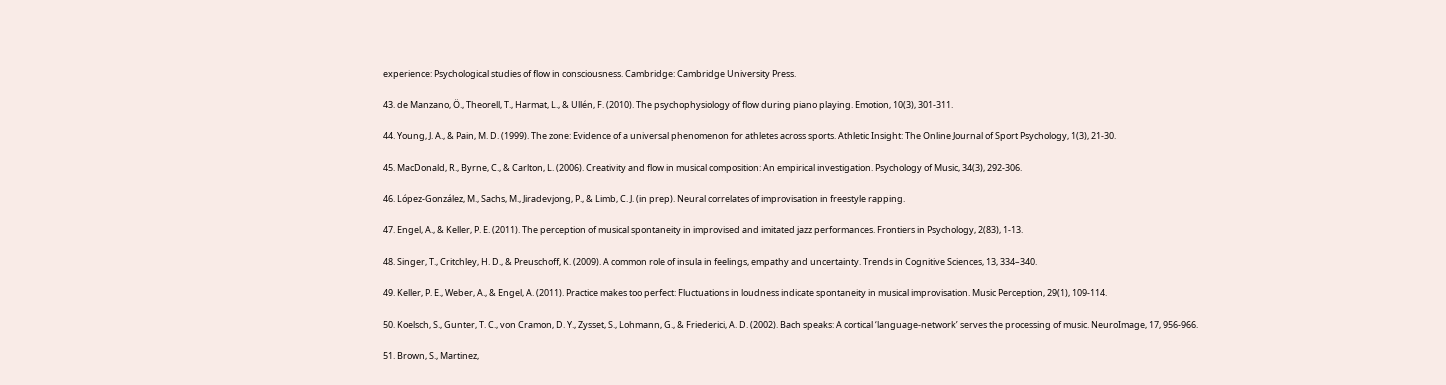experience: Psychological studies of flow in consciousness. Cambridge: Cambridge University Press.

43. de Manzano, Ö., Theorell, T., Harmat, L., & Ullén, F. (2010). The psychophysiology of flow during piano playing. Emotion, 10(3), 301-311.

44. Young, J. A., & Pain, M. D. (1999). The zone: Evidence of a universal phenomenon for athletes across sports. Athletic Insight: The Online Journal of Sport Psychology, 1(3), 21-30.

45. MacDonald, R., Byrne, C., & Carlton, L. (2006). Creativity and flow in musical composition: An empirical investigation. Psychology of Music, 34(3), 292-306.

46. López-González, M., Sachs, M., Jiradevjong, P., & Limb, C. J. (in prep). Neural correlates of improvisation in freestyle rapping.

47. Engel, A., & Keller, P. E. (2011). The perception of musical spontaneity in improvised and imitated jazz performances. Frontiers in Psychology, 2(83), 1-13.

48. Singer, T., Critchley, H. D., & Preuschoff, K. (2009). A common role of insula in feelings, empathy and uncertainty. Trends in Cognitive Sciences, 13, 334–340.

49. Keller, P. E., Weber, A., & Engel, A. (2011). Practice makes too perfect: Fluctuations in loudness indicate spontaneity in musical improvisation. Music Perception, 29(1), 109-114.

50. Koelsch, S., Gunter, T. C., von Cramon, D. Y., Zysset, S., Lohmann, G., & Friederici, A. D. (2002). Bach speaks: A cortical ‘language-network’ serves the processing of music. NeuroImage, 17, 956-966.

51. Brown, S., Martinez,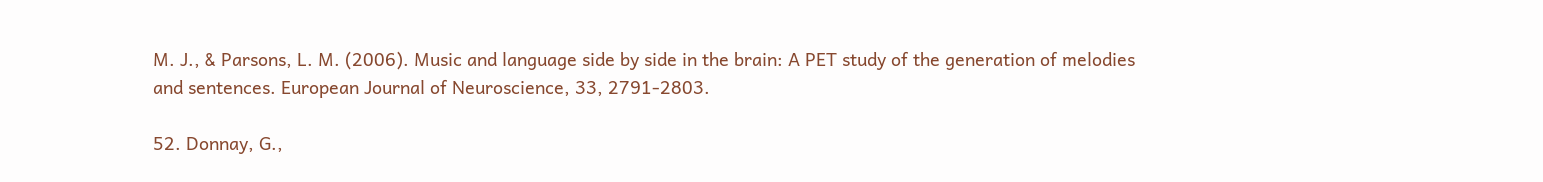M. J., & Parsons, L. M. (2006). Music and language side by side in the brain: A PET study of the generation of melodies and sentences. European Journal of Neuroscience, 33, 2791-2803.

52. Donnay, G.,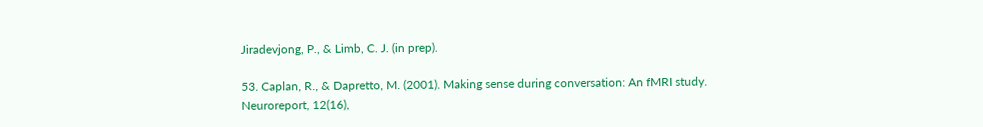Jiradevjong, P., & Limb, C. J. (in prep).

53. Caplan, R., & Dapretto, M. (2001). Making sense during conversation: An fMRI study. Neuroreport, 12(16),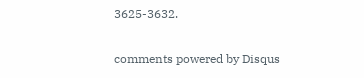3625-3632.

comments powered by Disqus